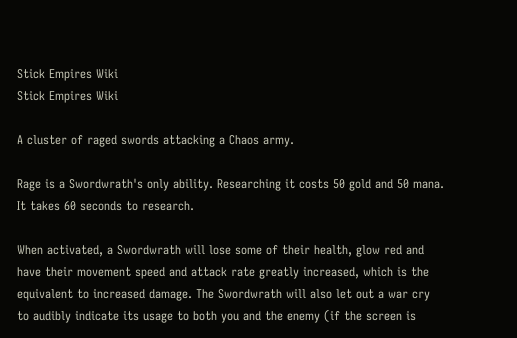Stick Empires Wiki
Stick Empires Wiki

A cluster of raged swords attacking a Chaos army.

Rage is a Swordwrath's only ability. Researching it costs 50 gold and 50 mana. It takes 60 seconds to research.

When activated, a Swordwrath will lose some of their health, glow red and have their movement speed and attack rate greatly increased, which is the equivalent to increased damage. The Swordwrath will also let out a war cry to audibly indicate its usage to both you and the enemy (if the screen is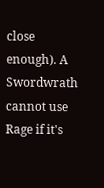close enough). A Swordwrath cannot use Rage if it's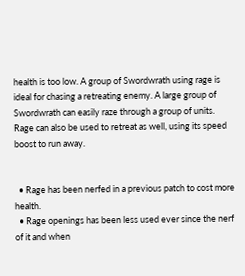health is too low. A group of Swordwrath using rage is ideal for chasing a retreating enemy. A large group of Swordwrath can easily raze through a group of units. Rage can also be used to retreat as well, using its speed boost to run away.


  • Rage has been nerfed in a previous patch to cost more health.
  • Rage openings has been less used ever since the nerf of it and when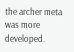the archer meta was more developed.